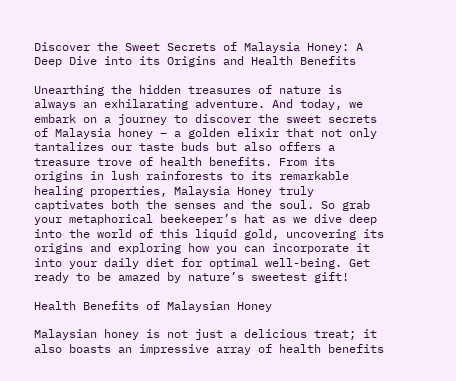Discover the Sweet Secrets of Malaysia Honey: A Deep Dive into its Origins and Health Benefits

Unearthing the hidden treasures of nature is always an exhilarating adventure. And today, we embark on a journey to discover the sweet secrets of Malaysia honey – a golden elixir that not only tantalizes our taste buds but also offers a treasure trove of health benefits. From its origins in lush rainforests to its remarkable healing properties, Malaysia Honey truly captivates both the senses and the soul. So grab your metaphorical beekeeper’s hat as we dive deep into the world of this liquid gold, uncovering its origins and exploring how you can incorporate it into your daily diet for optimal well-being. Get ready to be amazed by nature’s sweetest gift!

Health Benefits of Malaysian Honey

Malaysian honey is not just a delicious treat; it also boasts an impressive array of health benefits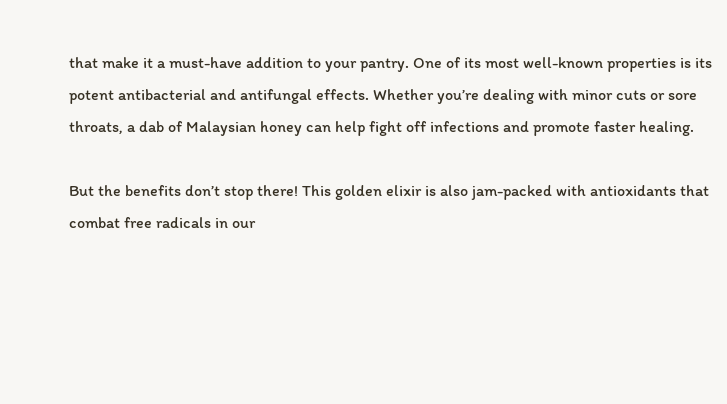that make it a must-have addition to your pantry. One of its most well-known properties is its potent antibacterial and antifungal effects. Whether you’re dealing with minor cuts or sore throats, a dab of Malaysian honey can help fight off infections and promote faster healing.

But the benefits don’t stop there! This golden elixir is also jam-packed with antioxidants that combat free radicals in our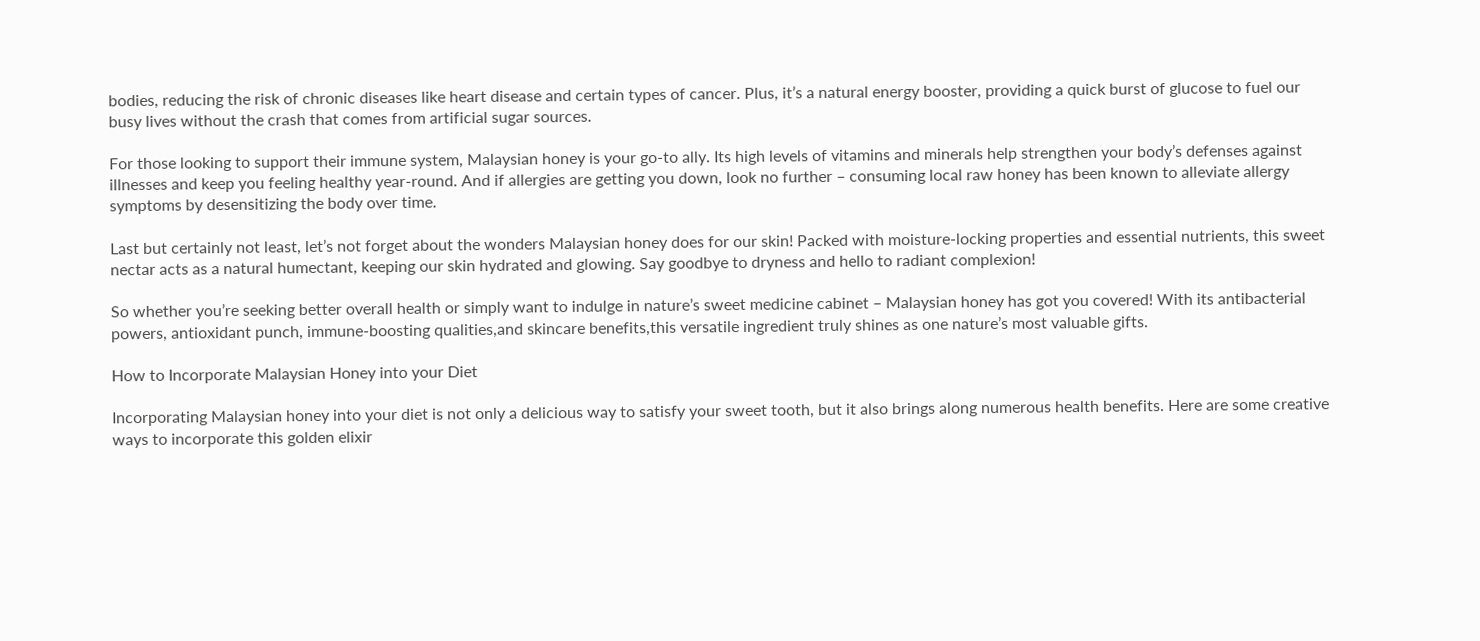bodies, reducing the risk of chronic diseases like heart disease and certain types of cancer. Plus, it’s a natural energy booster, providing a quick burst of glucose to fuel our busy lives without the crash that comes from artificial sugar sources.

For those looking to support their immune system, Malaysian honey is your go-to ally. Its high levels of vitamins and minerals help strengthen your body’s defenses against illnesses and keep you feeling healthy year-round. And if allergies are getting you down, look no further – consuming local raw honey has been known to alleviate allergy symptoms by desensitizing the body over time.

Last but certainly not least, let’s not forget about the wonders Malaysian honey does for our skin! Packed with moisture-locking properties and essential nutrients, this sweet nectar acts as a natural humectant, keeping our skin hydrated and glowing. Say goodbye to dryness and hello to radiant complexion!

So whether you’re seeking better overall health or simply want to indulge in nature’s sweet medicine cabinet – Malaysian honey has got you covered! With its antibacterial powers, antioxidant punch, immune-boosting qualities,and skincare benefits,this versatile ingredient truly shines as one nature’s most valuable gifts.

How to Incorporate Malaysian Honey into your Diet

Incorporating Malaysian honey into your diet is not only a delicious way to satisfy your sweet tooth, but it also brings along numerous health benefits. Here are some creative ways to incorporate this golden elixir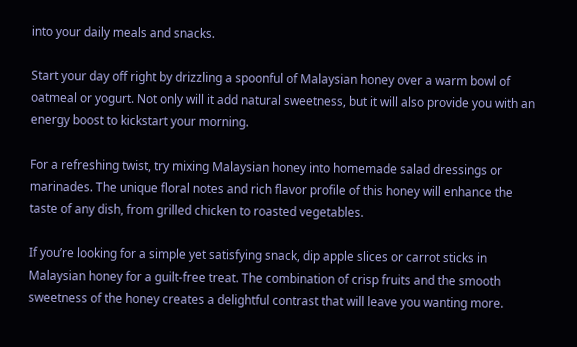into your daily meals and snacks.

Start your day off right by drizzling a spoonful of Malaysian honey over a warm bowl of oatmeal or yogurt. Not only will it add natural sweetness, but it will also provide you with an energy boost to kickstart your morning.

For a refreshing twist, try mixing Malaysian honey into homemade salad dressings or marinades. The unique floral notes and rich flavor profile of this honey will enhance the taste of any dish, from grilled chicken to roasted vegetables.

If you’re looking for a simple yet satisfying snack, dip apple slices or carrot sticks in Malaysian honey for a guilt-free treat. The combination of crisp fruits and the smooth sweetness of the honey creates a delightful contrast that will leave you wanting more.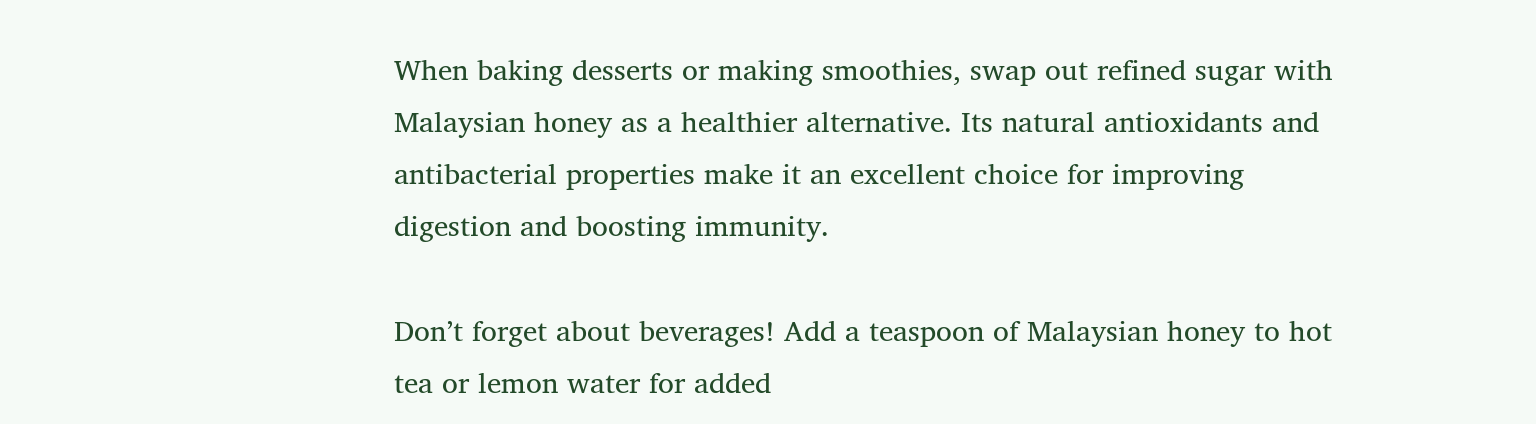When baking desserts or making smoothies, swap out refined sugar with Malaysian honey as a healthier alternative. Its natural antioxidants and antibacterial properties make it an excellent choice for improving digestion and boosting immunity.

Don’t forget about beverages! Add a teaspoon of Malaysian honey to hot tea or lemon water for added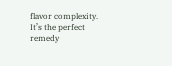flavor complexity. It’s the perfect remedy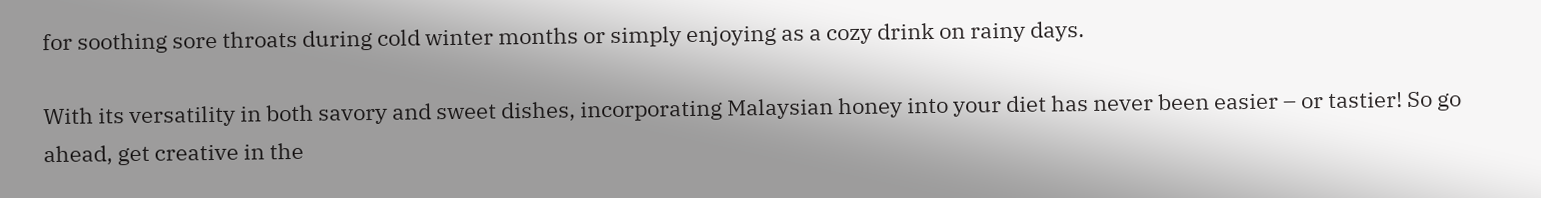for soothing sore throats during cold winter months or simply enjoying as a cozy drink on rainy days.

With its versatility in both savory and sweet dishes, incorporating Malaysian honey into your diet has never been easier – or tastier! So go ahead, get creative in the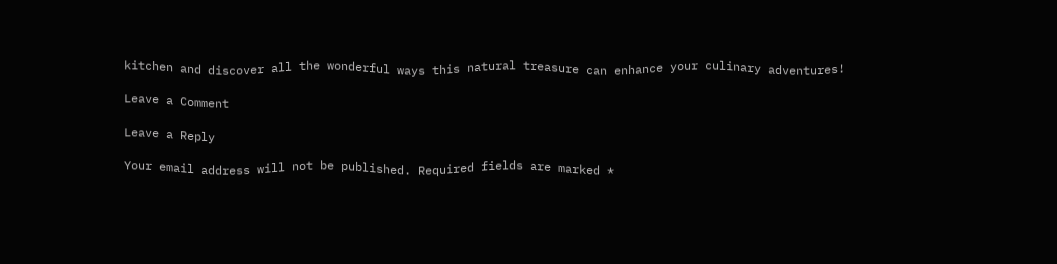kitchen and discover all the wonderful ways this natural treasure can enhance your culinary adventures!

Leave a Comment

Leave a Reply

Your email address will not be published. Required fields are marked *